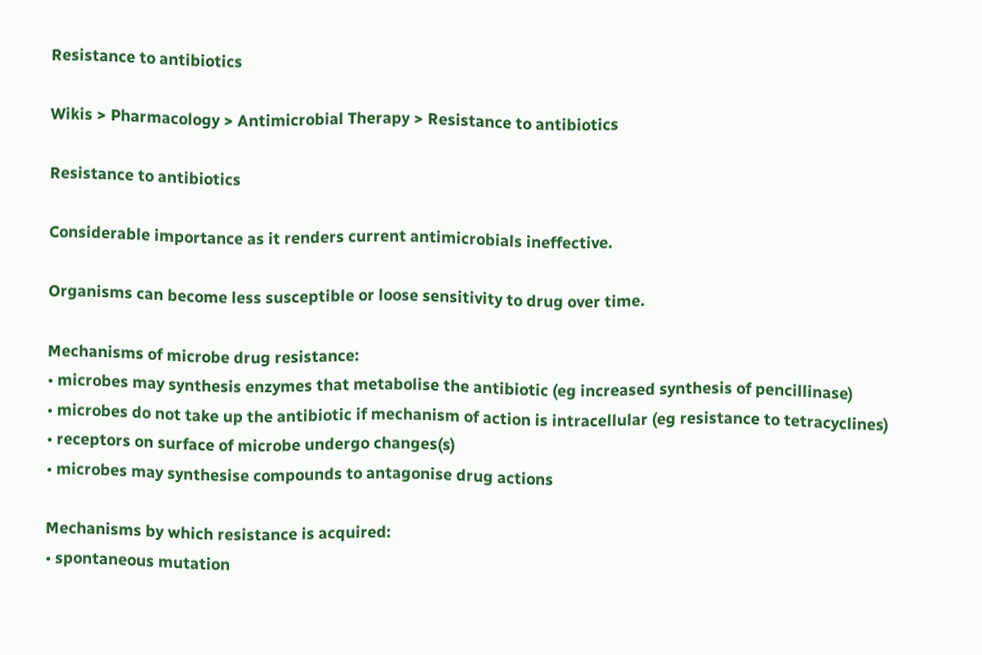Resistance to antibiotics

Wikis > Pharmacology > Antimicrobial Therapy > Resistance to antibiotics

Resistance to antibiotics

Considerable importance as it renders current antimicrobials ineffective.

Organisms can become less susceptible or loose sensitivity to drug over time.

Mechanisms of microbe drug resistance:
• microbes may synthesis enzymes that metabolise the antibiotic (eg increased synthesis of pencillinase)
• microbes do not take up the antibiotic if mechanism of action is intracellular (eg resistance to tetracyclines)
• receptors on surface of microbe undergo changes(s)
• microbes may synthesise compounds to antagonise drug actions

Mechanisms by which resistance is acquired:
• spontaneous mutation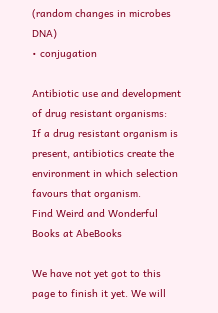(random changes in microbes DNA)
• conjugation

Antibiotic use and development of drug resistant organisms:
If a drug resistant organism is present, antibiotics create the environment in which selection favours that organism.
Find Weird and Wonderful Books at AbeBooks

We have not yet got to this page to finish it yet. We will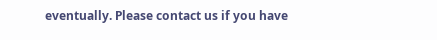eventually. Please contact us if you have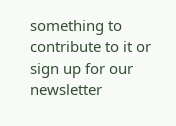something to contribute to it or sign up for our newsletter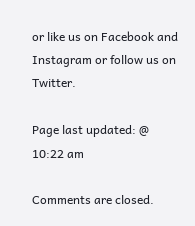or like us on Facebook and Instagram or follow us on Twitter.

Page last updated: @ 10:22 am

Comments are closed.